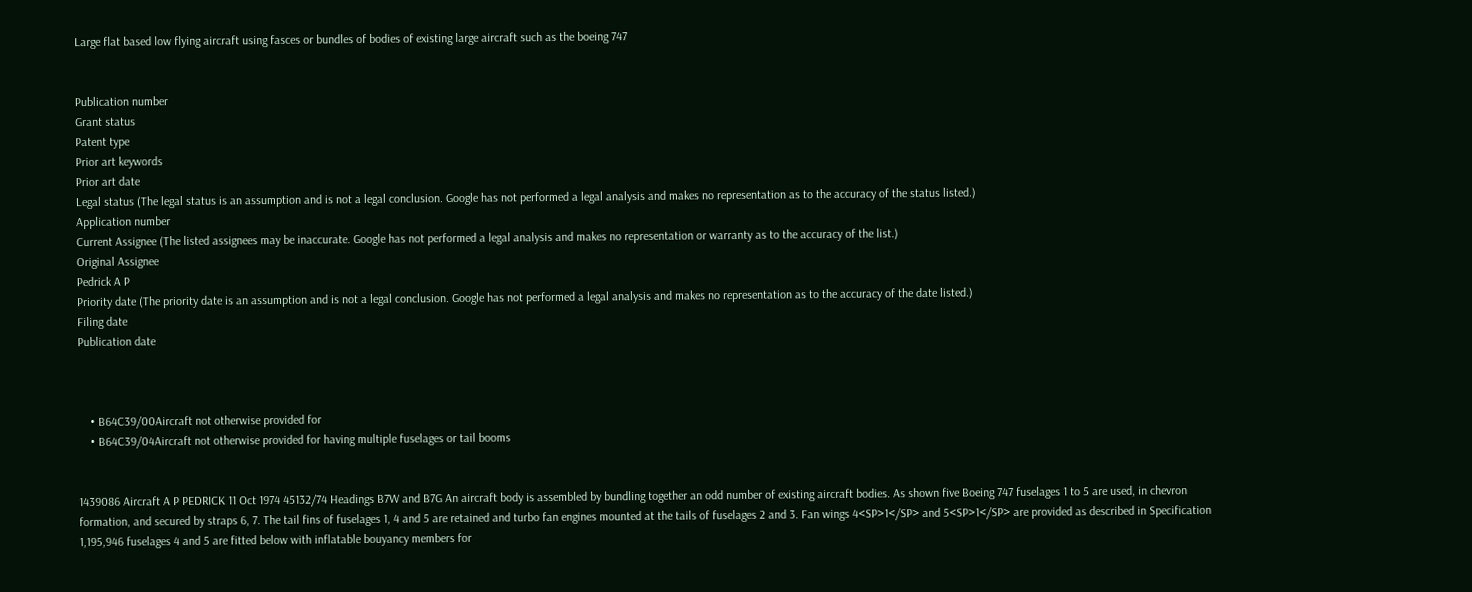Large flat based low flying aircraft using fasces or bundles of bodies of existing large aircraft such as the boeing 747


Publication number
Grant status
Patent type
Prior art keywords
Prior art date
Legal status (The legal status is an assumption and is not a legal conclusion. Google has not performed a legal analysis and makes no representation as to the accuracy of the status listed.)
Application number
Current Assignee (The listed assignees may be inaccurate. Google has not performed a legal analysis and makes no representation or warranty as to the accuracy of the list.)
Original Assignee
Pedrick A P
Priority date (The priority date is an assumption and is not a legal conclusion. Google has not performed a legal analysis and makes no representation as to the accuracy of the date listed.)
Filing date
Publication date



    • B64C39/00Aircraft not otherwise provided for
    • B64C39/04Aircraft not otherwise provided for having multiple fuselages or tail booms


1439086 Aircraft A P PEDRICK 11 Oct 1974 45132/74 Headings B7W and B7G An aircraft body is assembled by bundling together an odd number of existing aircraft bodies. As shown five Boeing 747 fuselages 1 to 5 are used, in chevron formation, and secured by straps 6, 7. The tail fins of fuselages 1, 4 and 5 are retained and turbo fan engines mounted at the tails of fuselages 2 and 3. Fan wings 4<SP>1</SP> and 5<SP>1</SP> are provided as described in Specification 1,195,946 fuselages 4 and 5 are fitted below with inflatable bouyancy members for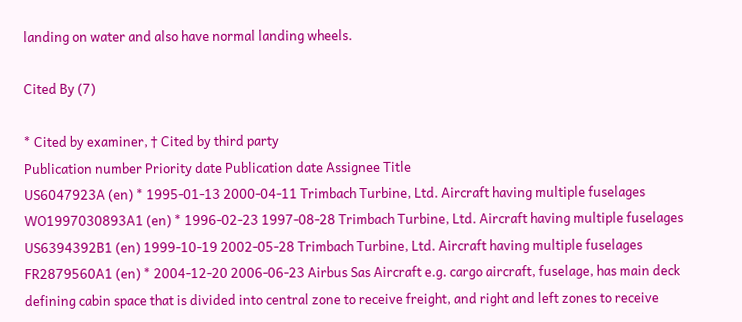landing on water and also have normal landing wheels.

Cited By (7)

* Cited by examiner, † Cited by third party
Publication number Priority date Publication date Assignee Title
US6047923A (en) * 1995-01-13 2000-04-11 Trimbach Turbine, Ltd. Aircraft having multiple fuselages
WO1997030893A1 (en) * 1996-02-23 1997-08-28 Trimbach Turbine, Ltd. Aircraft having multiple fuselages
US6394392B1 (en) 1999-10-19 2002-05-28 Trimbach Turbine, Ltd. Aircraft having multiple fuselages
FR2879560A1 (en) * 2004-12-20 2006-06-23 Airbus Sas Aircraft e.g. cargo aircraft, fuselage, has main deck defining cabin space that is divided into central zone to receive freight, and right and left zones to receive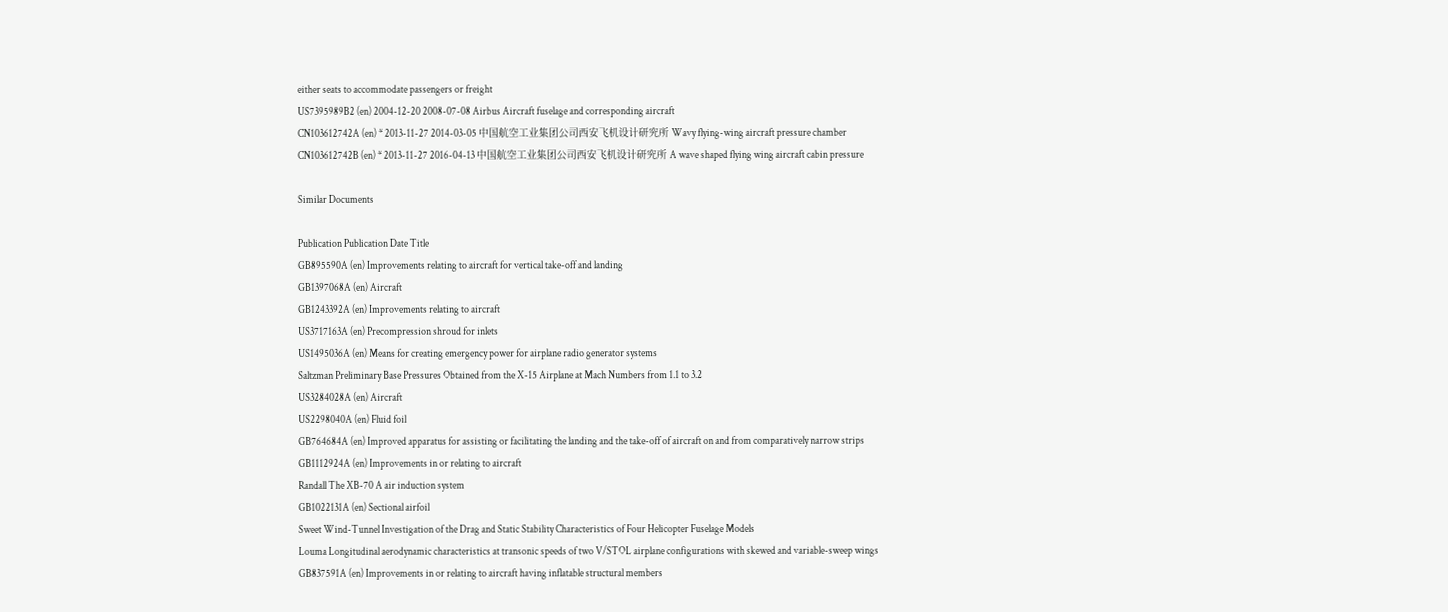either seats to accommodate passengers or freight
US7395989B2 (en) 2004-12-20 2008-07-08 Airbus Aircraft fuselage and corresponding aircraft
CN103612742A (en) * 2013-11-27 2014-03-05 中国航空工业集团公司西安飞机设计研究所 Wavy flying-wing aircraft pressure chamber
CN103612742B (en) * 2013-11-27 2016-04-13 中国航空工业集团公司西安飞机设计研究所 A wave shaped flying wing aircraft cabin pressure

Similar Documents

Publication Publication Date Title
GB895590A (en) Improvements relating to aircraft for vertical take-off and landing
GB1397068A (en) Aircraft
GB1243392A (en) Improvements relating to aircraft
US3717163A (en) Precompression shroud for inlets
US1495036A (en) Means for creating emergency power for airplane radio generator systems
Saltzman Preliminary Base Pressures Obtained from the X-15 Airplane at Mach Numbers from 1.1 to 3.2
US3284028A (en) Aircraft
US2298040A (en) Fluid foil
GB764684A (en) Improved apparatus for assisting or facilitating the landing and the take-off of aircraft on and from comparatively narrow strips
GB1112924A (en) Improvements in or relating to aircraft
Randall The XB-70 A air induction system
GB1022131A (en) Sectional airfoil
Sweet Wind-Tunnel Investigation of the Drag and Static Stability Characteristics of Four Helicopter Fuselage Models
Louma Longitudinal aerodynamic characteristics at transonic speeds of two V/STOL airplane configurations with skewed and variable-sweep wings
GB837591A (en) Improvements in or relating to aircraft having inflatable structural members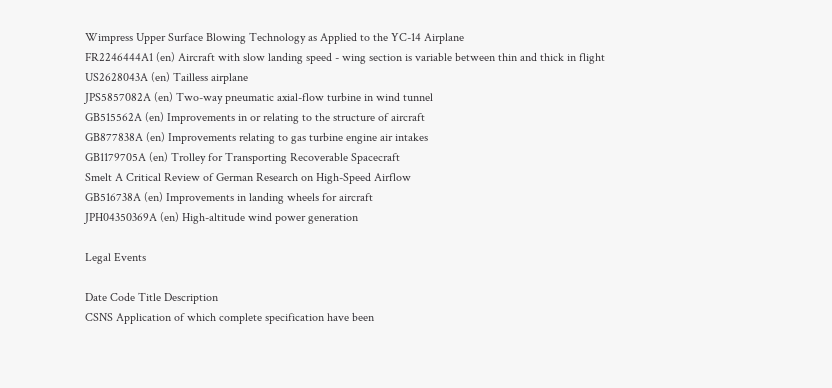Wimpress Upper Surface Blowing Technology as Applied to the YC-14 Airplane
FR2246444A1 (en) Aircraft with slow landing speed - wing section is variable between thin and thick in flight
US2628043A (en) Tailless airplane
JPS5857082A (en) Two-way pneumatic axial-flow turbine in wind tunnel
GB515562A (en) Improvements in or relating to the structure of aircraft
GB877838A (en) Improvements relating to gas turbine engine air intakes
GB1179705A (en) Trolley for Transporting Recoverable Spacecraft
Smelt A Critical Review of German Research on High-Speed Airflow
GB516738A (en) Improvements in landing wheels for aircraft
JPH04350369A (en) High-altitude wind power generation

Legal Events

Date Code Title Description
CSNS Application of which complete specification have been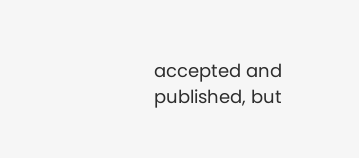accepted and published, but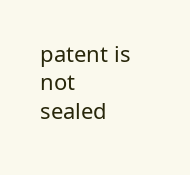patent is not sealed